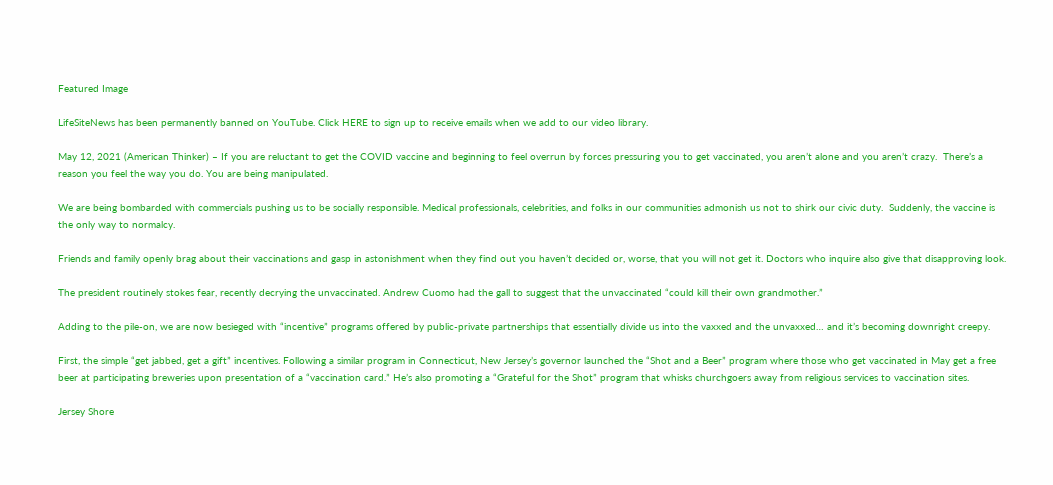Featured Image

LifeSiteNews has been permanently banned on YouTube. Click HERE to sign up to receive emails when we add to our video library.

May 12, 2021 (American Thinker) – If you are reluctant to get the COVID vaccine and beginning to feel overrun by forces pressuring you to get vaccinated, you aren’t alone and you aren’t crazy.  There’s a reason you feel the way you do. You are being manipulated.

We are being bombarded with commercials pushing us to be socially responsible. Medical professionals, celebrities, and folks in our communities admonish us not to shirk our civic duty.  Suddenly, the vaccine is the only way to normalcy.

Friends and family openly brag about their vaccinations and gasp in astonishment when they find out you haven’t decided or, worse, that you will not get it. Doctors who inquire also give that disapproving look.

The president routinely stokes fear, recently decrying the unvaccinated. Andrew Cuomo had the gall to suggest that the unvaccinated “could kill their own grandmother.”

Adding to the pile-on, we are now besieged with “incentive” programs offered by public-private partnerships that essentially divide us into the vaxxed and the unvaxxed… and it’s becoming downright creepy.

First, the simple “get jabbed, get a gift” incentives. Following a similar program in Connecticut, New Jersey’s governor launched the “Shot and a Beer” program where those who get vaccinated in May get a free beer at participating breweries upon presentation of a “vaccination card.” He’s also promoting a “Grateful for the Shot” program that whisks churchgoers away from religious services to vaccination sites.

Jersey Shore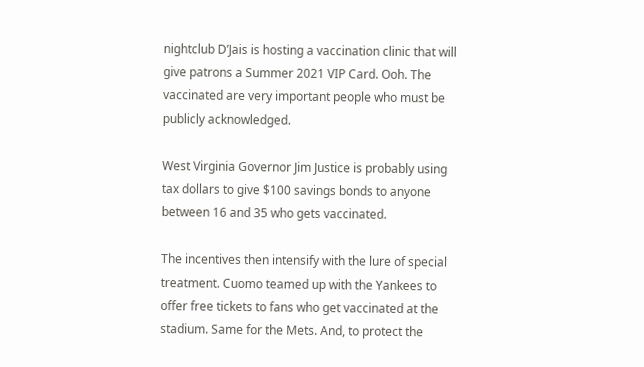nightclub D’Jais is hosting a vaccination clinic that will give patrons a Summer 2021 VIP Card. Ooh. The vaccinated are very important people who must be publicly acknowledged.

West Virginia Governor Jim Justice is probably using tax dollars to give $100 savings bonds to anyone between 16 and 35 who gets vaccinated.

The incentives then intensify with the lure of special treatment. Cuomo teamed up with the Yankees to offer free tickets to fans who get vaccinated at the stadium. Same for the Mets. And, to protect the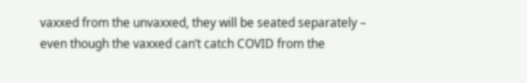vaxxed from the unvaxxed, they will be seated separately – even though the vaxxed can’t catch COVID from the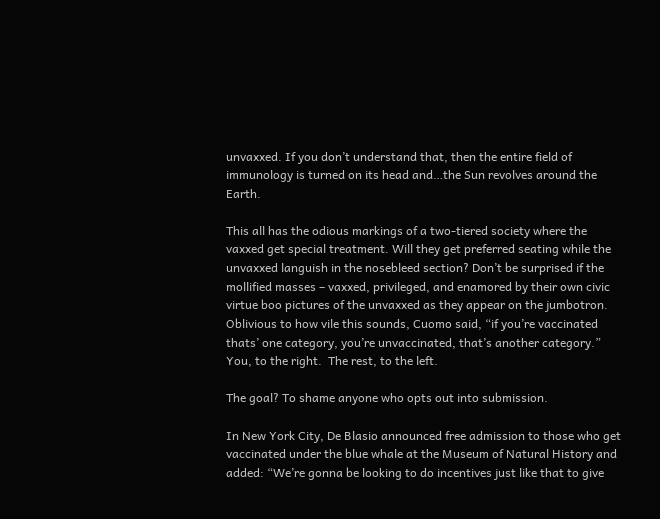unvaxxed. If you don’t understand that, then the entire field of immunology is turned on its head and…the Sun revolves around the Earth.

This all has the odious markings of a two-tiered society where the vaxxed get special treatment. Will they get preferred seating while the unvaxxed languish in the nosebleed section? Don’t be surprised if the mollified masses – vaxxed, privileged, and enamored by their own civic virtue boo pictures of the unvaxxed as they appear on the jumbotron. Oblivious to how vile this sounds, Cuomo said, “if you’re vaccinated thats’ one category, you’re unvaccinated, that’s another category.” You, to the right.  The rest, to the left.

The goal? To shame anyone who opts out into submission.

In New York City, De Blasio announced free admission to those who get vaccinated under the blue whale at the Museum of Natural History and added: “We’re gonna be looking to do incentives just like that to give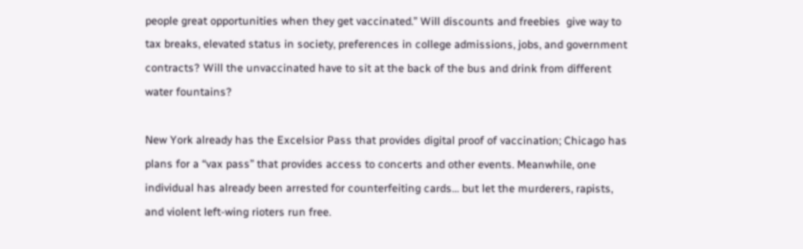people great opportunities when they get vaccinated.” Will discounts and freebies  give way to tax breaks, elevated status in society, preferences in college admissions, jobs, and government contracts? Will the unvaccinated have to sit at the back of the bus and drink from different water fountains?

New York already has the Excelsior Pass that provides digital proof of vaccination; Chicago has plans for a “vax pass” that provides access to concerts and other events. Meanwhile, one individual has already been arrested for counterfeiting cards… but let the murderers, rapists, and violent left-wing rioters run free.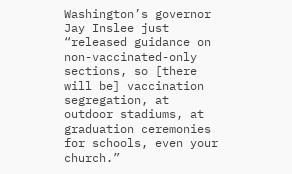Washington’s governor Jay Inslee just “released guidance on non-vaccinated-only sections, so [there will be] vaccination segregation, at outdoor stadiums, at graduation ceremonies for schools, even your church.”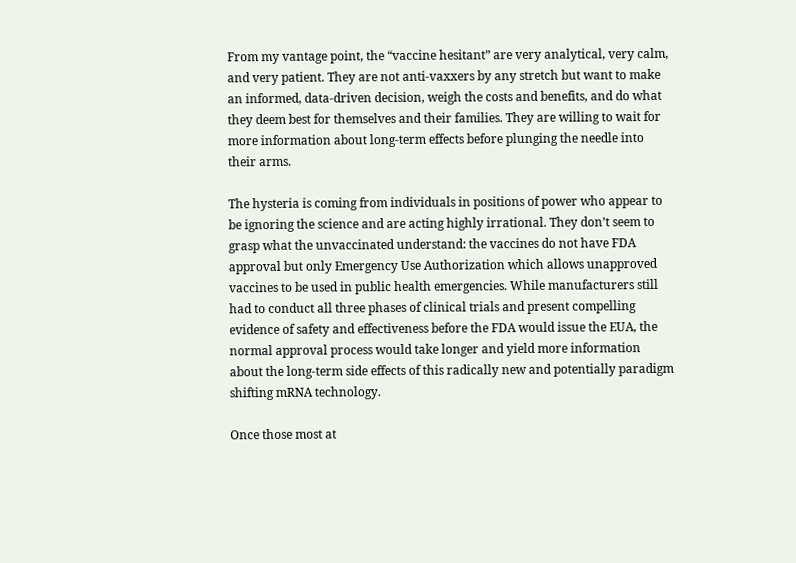From my vantage point, the “vaccine hesitant” are very analytical, very calm, and very patient. They are not anti-vaxxers by any stretch but want to make an informed, data-driven decision, weigh the costs and benefits, and do what they deem best for themselves and their families. They are willing to wait for more information about long-term effects before plunging the needle into their arms.

The hysteria is coming from individuals in positions of power who appear to be ignoring the science and are acting highly irrational. They don’t seem to grasp what the unvaccinated understand: the vaccines do not have FDA approval but only Emergency Use Authorization which allows unapproved vaccines to be used in public health emergencies. While manufacturers still had to conduct all three phases of clinical trials and present compelling evidence of safety and effectiveness before the FDA would issue the EUA, the normal approval process would take longer and yield more information about the long-term side effects of this radically new and potentially paradigm shifting mRNA technology.

Once those most at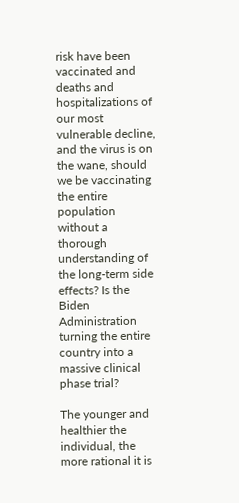risk have been vaccinated and deaths and hospitalizations of our most vulnerable decline, and the virus is on the wane, should we be vaccinating the entire population without a thorough understanding of the long-term side effects? Is the Biden Administration turning the entire country into a massive clinical phase trial?

The younger and healthier the individual, the more rational it is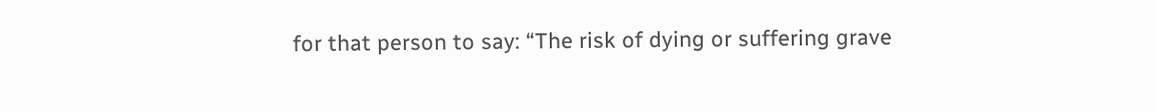for that person to say: “The risk of dying or suffering grave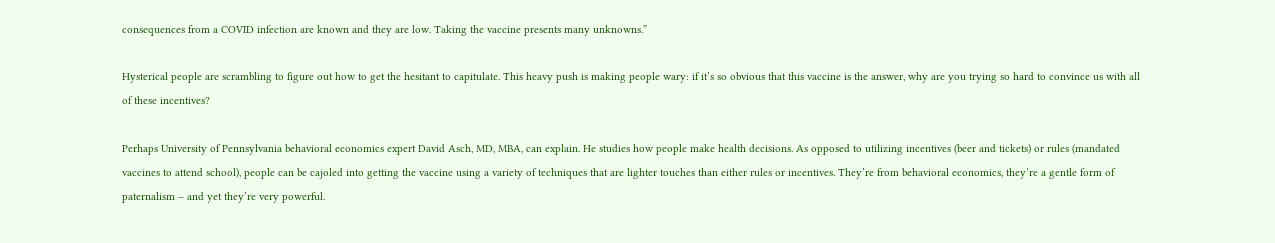consequences from a COVID infection are known and they are low. Taking the vaccine presents many unknowns.”

Hysterical people are scrambling to figure out how to get the hesitant to capitulate. This heavy push is making people wary: if it’s so obvious that this vaccine is the answer, why are you trying so hard to convince us with all of these incentives?

Perhaps University of Pennsylvania behavioral economics expert David Asch, MD, MBA, can explain. He studies how people make health decisions. As opposed to utilizing incentives (beer and tickets) or rules (mandated vaccines to attend school), people can be cajoled into getting the vaccine using a variety of techniques that are lighter touches than either rules or incentives. They’re from behavioral economics, they’re a gentle form of paternalism – and yet they’re very powerful.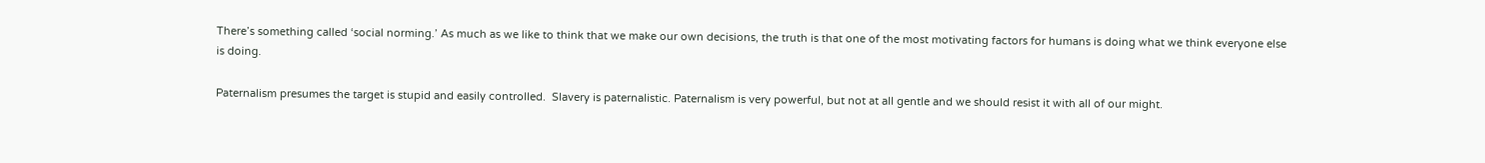There’s something called ‘social norming.’ As much as we like to think that we make our own decisions, the truth is that one of the most motivating factors for humans is doing what we think everyone else is doing.

Paternalism presumes the target is stupid and easily controlled.  Slavery is paternalistic. Paternalism is very powerful, but not at all gentle and we should resist it with all of our might.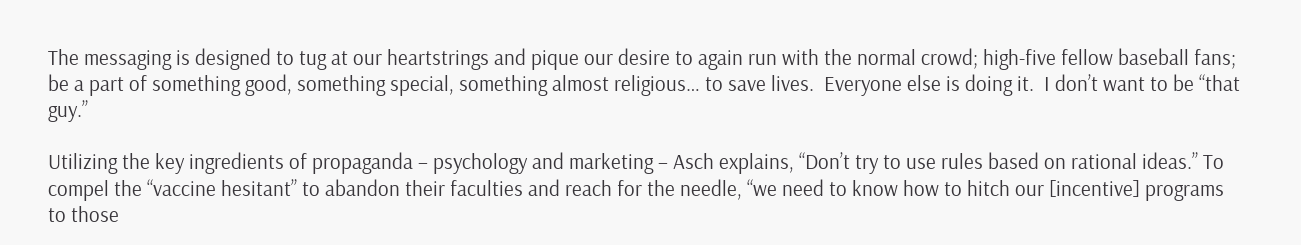The messaging is designed to tug at our heartstrings and pique our desire to again run with the normal crowd; high-five fellow baseball fans; be a part of something good, something special, something almost religious… to save lives.  Everyone else is doing it.  I don’t want to be “that guy.”

Utilizing the key ingredients of propaganda – psychology and marketing – Asch explains, “Don’t try to use rules based on rational ideas.” To compel the “vaccine hesitant” to abandon their faculties and reach for the needle, “we need to know how to hitch our [incentive] programs to those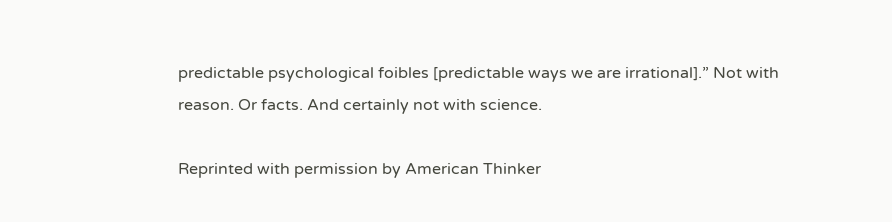predictable psychological foibles [predictable ways we are irrational].” Not with reason. Or facts. And certainly not with science.

Reprinted with permission by American Thinker